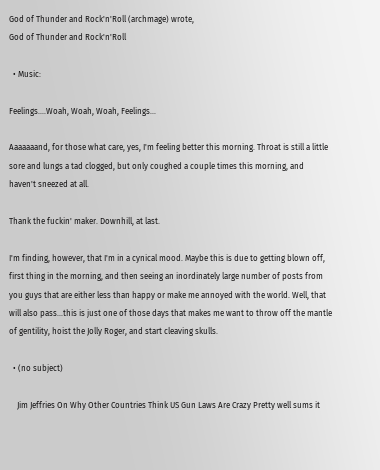God of Thunder and Rock'n'Roll (archmage) wrote,
God of Thunder and Rock'n'Roll

  • Music:

Feelings....Woah, Woah, Woah, Feelings...

Aaaaaaand, for those what care, yes, I'm feeling better this morning. Throat is still a little sore and lungs a tad clogged, but only coughed a couple times this morning, and haven't sneezed at all.

Thank the fuckin' maker. Downhill, at last.

I'm finding, however, that I'm in a cynical mood. Maybe this is due to getting blown off, first thing in the morning, and then seeing an inordinately large number of posts from you guys that are either less than happy or make me annoyed with the world. Well, that will also pass...this is just one of those days that makes me want to throw off the mantle of gentility, hoist the Jolly Roger, and start cleaving skulls.

  • (no subject)

    Jim Jeffries On Why Other Countries Think US Gun Laws Are Crazy Pretty well sums it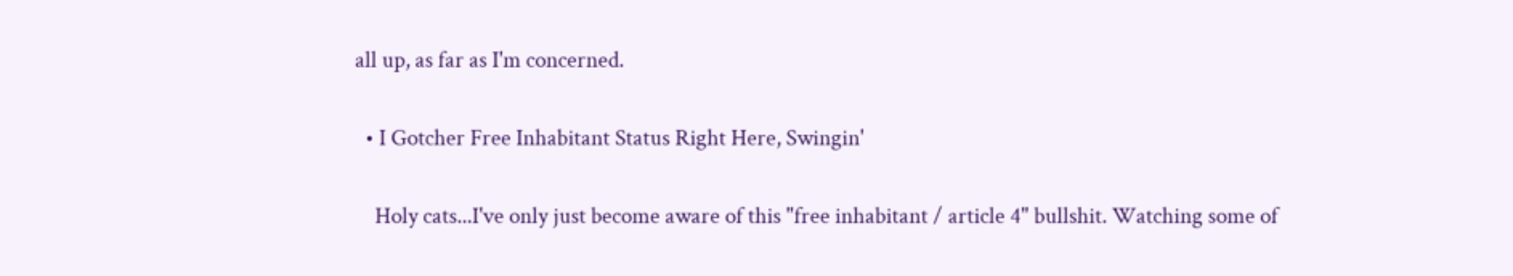all up, as far as I'm concerned.

  • I Gotcher Free Inhabitant Status Right Here, Swingin'

    Holy cats...I've only just become aware of this "free inhabitant / article 4" bullshit. Watching some of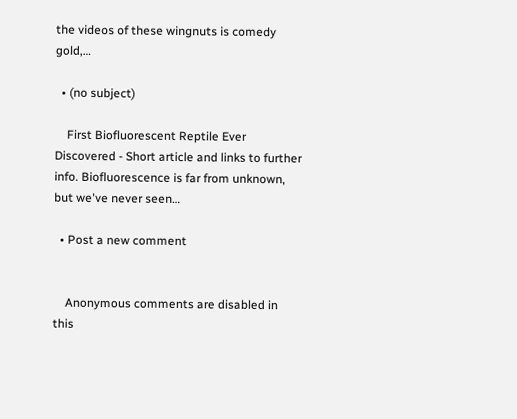the videos of these wingnuts is comedy gold,…

  • (no subject)

    First Biofluorescent Reptile Ever Discovered - Short article and links to further info. Biofluorescence is far from unknown, but we've never seen…

  • Post a new comment


    Anonymous comments are disabled in this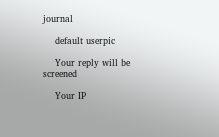journal

    default userpic

    Your reply will be screened

    Your IP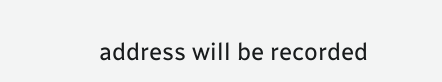address will be recorded